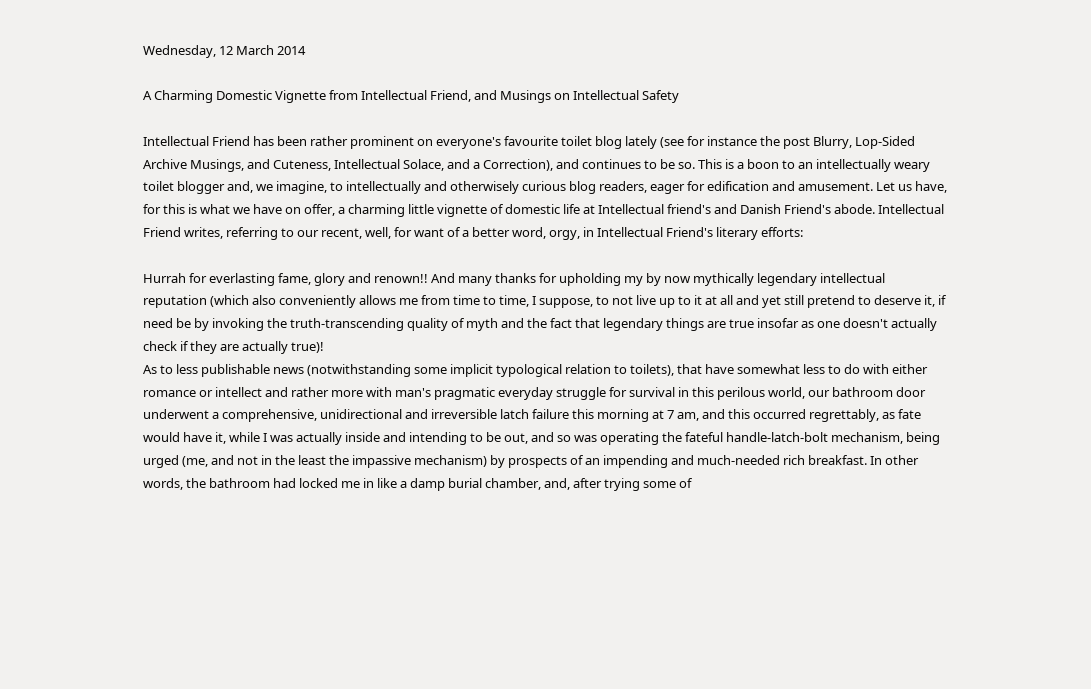Wednesday, 12 March 2014

A Charming Domestic Vignette from Intellectual Friend, and Musings on Intellectual Safety

Intellectual Friend has been rather prominent on everyone's favourite toilet blog lately (see for instance the post Blurry, Lop-Sided Archive Musings, and Cuteness, Intellectual Solace, and a Correction), and continues to be so. This is a boon to an intellectually weary toilet blogger and, we imagine, to intellectually and otherwisely curious blog readers, eager for edification and amusement. Let us have, for this is what we have on offer, a charming little vignette of domestic life at Intellectual friend's and Danish Friend's abode. Intellectual Friend writes, referring to our recent, well, for want of a better word, orgy, in Intellectual Friend's literary efforts:

Hurrah for everlasting fame, glory and renown!! And many thanks for upholding my by now mythically legendary intellectual reputation (which also conveniently allows me from time to time, I suppose, to not live up to it at all and yet still pretend to deserve it, if need be by invoking the truth-transcending quality of myth and the fact that legendary things are true insofar as one doesn't actually check if they are actually true)!
As to less publishable news (notwithstanding some implicit typological relation to toilets), that have somewhat less to do with either romance or intellect and rather more with man's pragmatic everyday struggle for survival in this perilous world, our bathroom door underwent a comprehensive, unidirectional and irreversible latch failure this morning at 7 am, and this occurred regrettably, as fate would have it, while I was actually inside and intending to be out, and so was operating the fateful handle-latch-bolt mechanism, being urged (me, and not in the least the impassive mechanism) by prospects of an impending and much-needed rich breakfast. In other words, the bathroom had locked me in like a damp burial chamber, and, after trying some of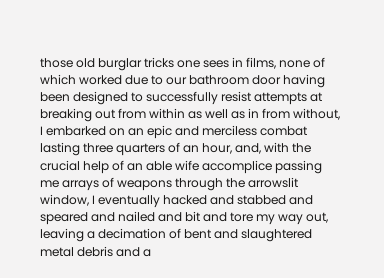those old burglar tricks one sees in films, none of which worked due to our bathroom door having been designed to successfully resist attempts at breaking out from within as well as in from without, I embarked on an epic and merciless combat lasting three quarters of an hour, and, with the crucial help of an able wife accomplice passing me arrays of weapons through the arrowslit window, I eventually hacked and stabbed and speared and nailed and bit and tore my way out, leaving a decimation of bent and slaughtered metal debris and a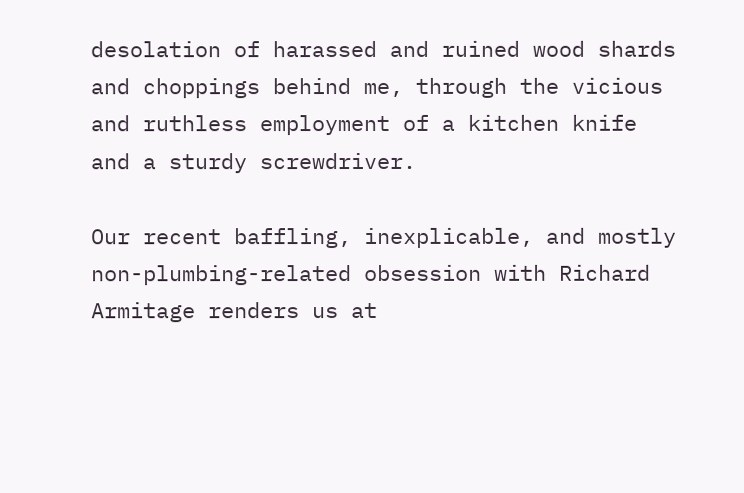desolation of harassed and ruined wood shards and choppings behind me, through the vicious and ruthless employment of a kitchen knife and a sturdy screwdriver.

Our recent baffling, inexplicable, and mostly non-plumbing-related obsession with Richard Armitage renders us at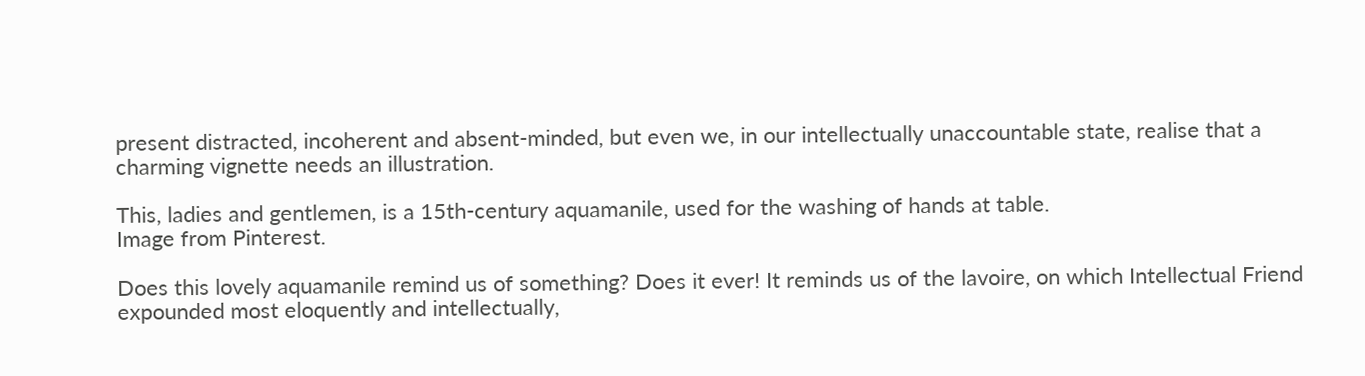present distracted, incoherent and absent-minded, but even we, in our intellectually unaccountable state, realise that a charming vignette needs an illustration.

This, ladies and gentlemen, is a 15th-century aquamanile, used for the washing of hands at table.
Image from Pinterest.

Does this lovely aquamanile remind us of something? Does it ever! It reminds us of the lavoire, on which Intellectual Friend expounded most eloquently and intellectually,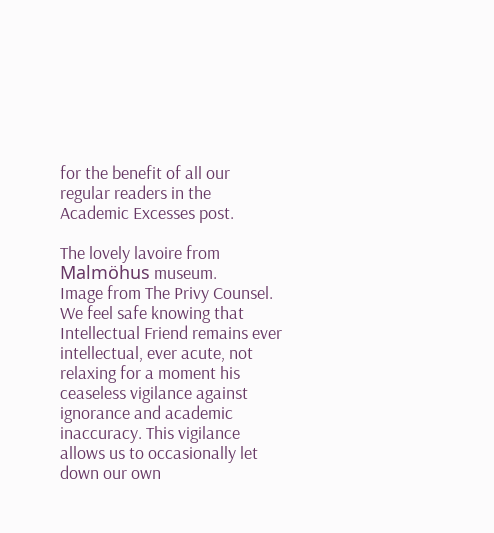for the benefit of all our regular readers in the Academic Excesses post.

The lovely lavoire from Malmöhus museum.
Image from The Privy Counsel.
We feel safe knowing that Intellectual Friend remains ever intellectual, ever acute, not relaxing for a moment his ceaseless vigilance against ignorance and academic inaccuracy. This vigilance allows us to occasionally let down our own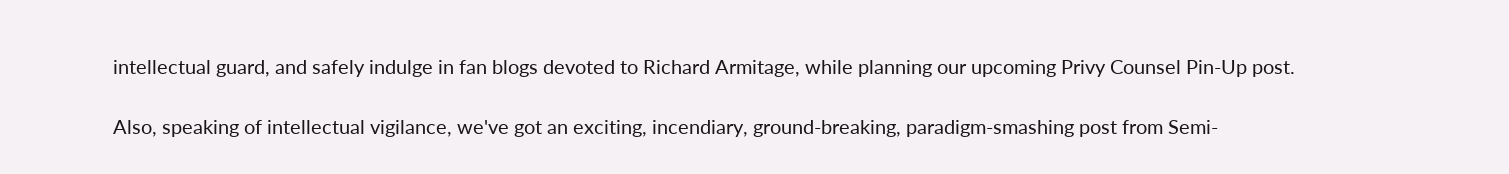intellectual guard, and safely indulge in fan blogs devoted to Richard Armitage, while planning our upcoming Privy Counsel Pin-Up post.

Also, speaking of intellectual vigilance, we've got an exciting, incendiary, ground-breaking, paradigm-smashing post from Semi-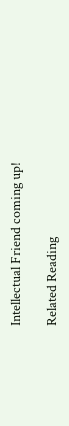Intellectual Friend coming up!

Related Reading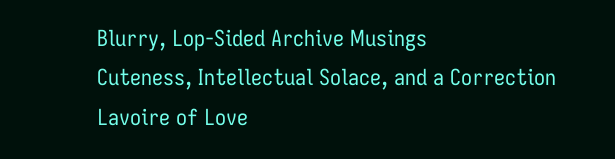Blurry, Lop-Sided Archive Musings
Cuteness, Intellectual Solace, and a Correction
Lavoire of Love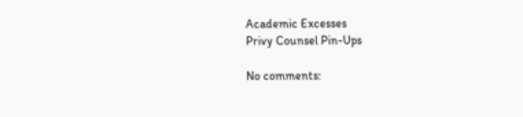Academic Excesses
Privy Counsel Pin-Ups

No comments: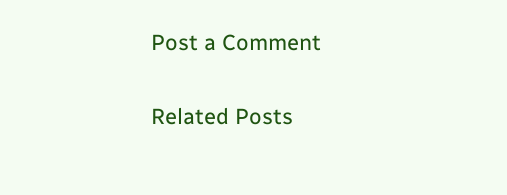Post a Comment

Related Posts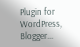Plugin for WordPress, Blogger...